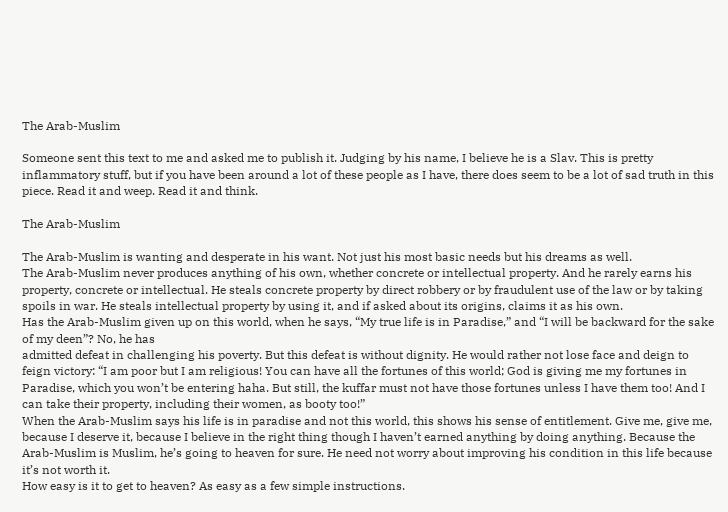The Arab-Muslim

Someone sent this text to me and asked me to publish it. Judging by his name, I believe he is a Slav. This is pretty inflammatory stuff, but if you have been around a lot of these people as I have, there does seem to be a lot of sad truth in this piece. Read it and weep. Read it and think.

The Arab-Muslim

The Arab-Muslim is wanting and desperate in his want. Not just his most basic needs but his dreams as well.
The Arab-Muslim never produces anything of his own, whether concrete or intellectual property. And he rarely earns his property, concrete or intellectual. He steals concrete property by direct robbery or by fraudulent use of the law or by taking spoils in war. He steals intellectual property by using it, and if asked about its origins, claims it as his own.
Has the Arab-Muslim given up on this world, when he says, “My true life is in Paradise,” and “I will be backward for the sake of my deen”? No, he has
admitted defeat in challenging his poverty. But this defeat is without dignity. He would rather not lose face and deign to feign victory: “I am poor but I am religious! You can have all the fortunes of this world; God is giving me my fortunes in Paradise, which you won’t be entering haha. But still, the kuffar must not have those fortunes unless I have them too! And I can take their property, including their women, as booty too!”
When the Arab-Muslim says his life is in paradise and not this world, this shows his sense of entitlement. Give me, give me, because I deserve it, because I believe in the right thing though I haven’t earned anything by doing anything. Because the Arab-Muslim is Muslim, he’s going to heaven for sure. He need not worry about improving his condition in this life because it’s not worth it.
How easy is it to get to heaven? As easy as a few simple instructions.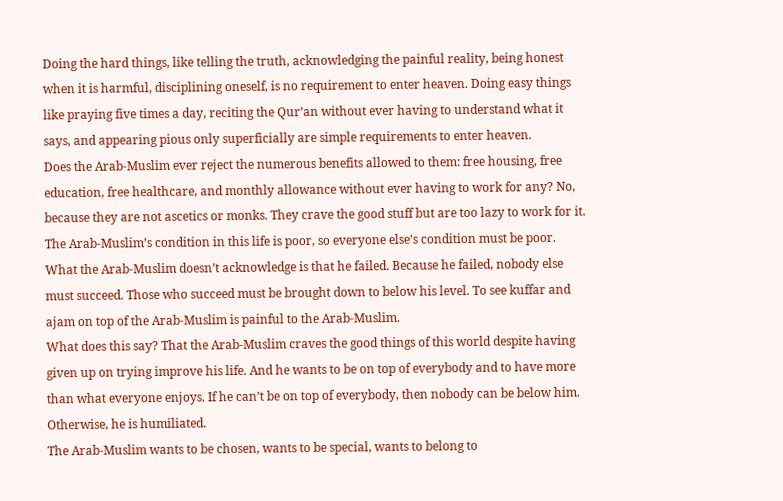Doing the hard things, like telling the truth, acknowledging the painful reality, being honest when it is harmful, disciplining oneself, is no requirement to enter heaven. Doing easy things like praying five times a day, reciting the Qur’an without ever having to understand what it says, and appearing pious only superficially are simple requirements to enter heaven.
Does the Arab-Muslim ever reject the numerous benefits allowed to them: free housing, free education, free healthcare, and monthly allowance without ever having to work for any? No, because they are not ascetics or monks. They crave the good stuff but are too lazy to work for it.
The Arab-Muslim’s condition in this life is poor, so everyone else’s condition must be poor. What the Arab-Muslim doesn’t acknowledge is that he failed. Because he failed, nobody else must succeed. Those who succeed must be brought down to below his level. To see kuffar and ajam on top of the Arab-Muslim is painful to the Arab-Muslim.
What does this say? That the Arab-Muslim craves the good things of this world despite having given up on trying improve his life. And he wants to be on top of everybody and to have more than what everyone enjoys. If he can’t be on top of everybody, then nobody can be below him. Otherwise, he is humiliated.
The Arab-Muslim wants to be chosen, wants to be special, wants to belong to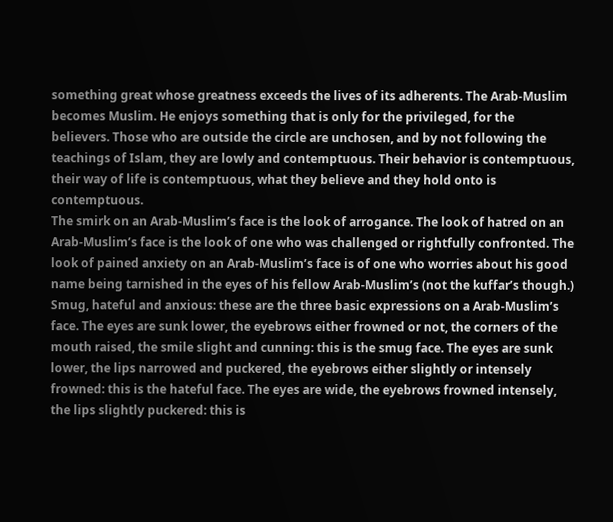something great whose greatness exceeds the lives of its adherents. The Arab-Muslim becomes Muslim. He enjoys something that is only for the privileged, for the believers. Those who are outside the circle are unchosen, and by not following the teachings of Islam, they are lowly and contemptuous. Their behavior is contemptuous, their way of life is contemptuous, what they believe and they hold onto is contemptuous.
The smirk on an Arab-Muslim’s face is the look of arrogance. The look of hatred on an Arab-Muslim’s face is the look of one who was challenged or rightfully confronted. The look of pained anxiety on an Arab-Muslim’s face is of one who worries about his good name being tarnished in the eyes of his fellow Arab-Muslim’s (not the kuffar’s though.)
Smug, hateful and anxious: these are the three basic expressions on a Arab-Muslim’s face. The eyes are sunk lower, the eyebrows either frowned or not, the corners of the mouth raised, the smile slight and cunning: this is the smug face. The eyes are sunk lower, the lips narrowed and puckered, the eyebrows either slightly or intensely frowned: this is the hateful face. The eyes are wide, the eyebrows frowned intensely, the lips slightly puckered: this is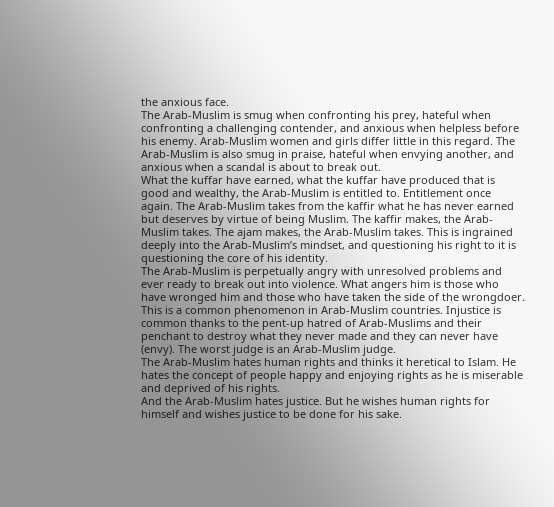the anxious face.
The Arab-Muslim is smug when confronting his prey, hateful when confronting a challenging contender, and anxious when helpless before his enemy. Arab-Muslim women and girls differ little in this regard. The Arab-Muslim is also smug in praise, hateful when envying another, and anxious when a scandal is about to break out.
What the kuffar have earned, what the kuffar have produced that is good and wealthy, the Arab-Muslim is entitled to. Entitlement once again. The Arab-Muslim takes from the kaffir what he has never earned but deserves by virtue of being Muslim. The kaffir makes, the Arab-Muslim takes. The ajam makes, the Arab-Muslim takes. This is ingrained deeply into the Arab-Muslim’s mindset, and questioning his right to it is questioning the core of his identity.
The Arab-Muslim is perpetually angry with unresolved problems and ever ready to break out into violence. What angers him is those who have wronged him and those who have taken the side of the wrongdoer. This is a common phenomenon in Arab-Muslim countries. Injustice is common thanks to the pent-up hatred of Arab-Muslims and their penchant to destroy what they never made and they can never have (envy). The worst judge is an Arab-Muslim judge.
The Arab-Muslim hates human rights and thinks it heretical to Islam. He hates the concept of people happy and enjoying rights as he is miserable and deprived of his rights.
And the Arab-Muslim hates justice. But he wishes human rights for himself and wishes justice to be done for his sake.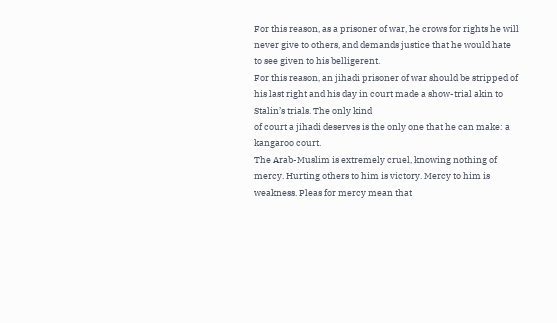For this reason, as a prisoner of war, he crows for rights he will never give to others, and demands justice that he would hate to see given to his belligerent.
For this reason, an jihadi prisoner of war should be stripped of his last right and his day in court made a show-trial akin to Stalin’s trials. The only kind
of court a jihadi deserves is the only one that he can make: a kangaroo court.
The Arab-Muslim is extremely cruel, knowing nothing of mercy. Hurting others to him is victory. Mercy to him is weakness. Pleas for mercy mean that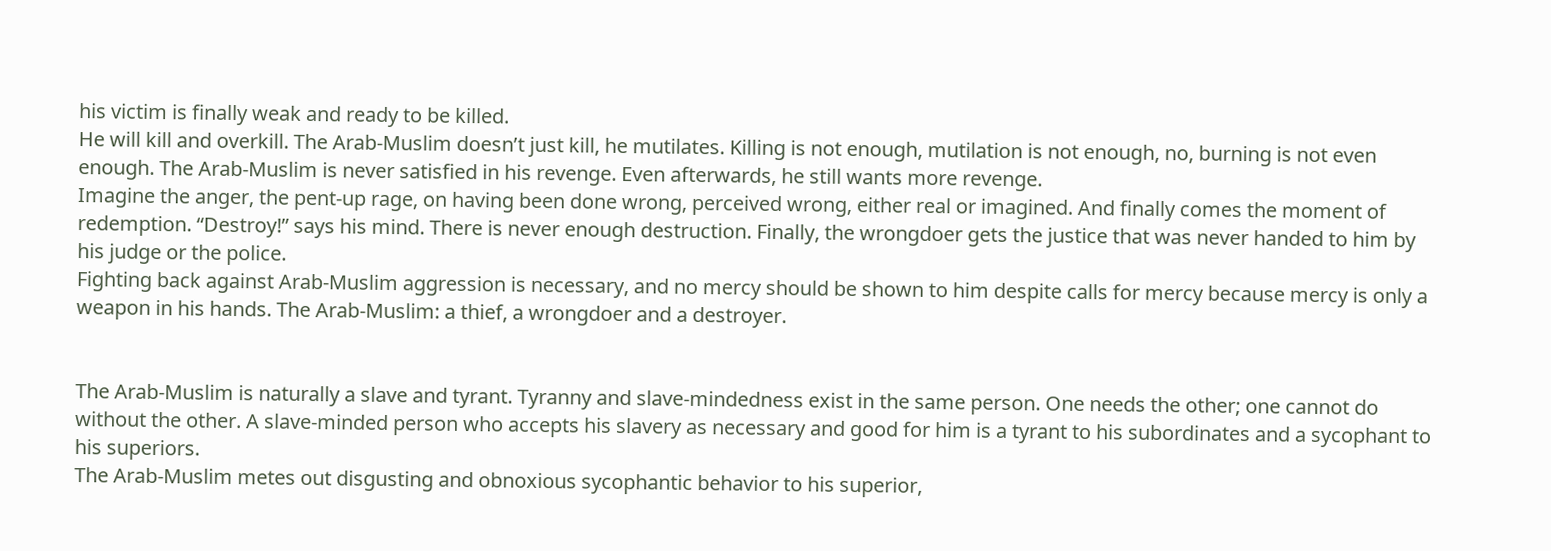his victim is finally weak and ready to be killed.
He will kill and overkill. The Arab-Muslim doesn’t just kill, he mutilates. Killing is not enough, mutilation is not enough, no, burning is not even enough. The Arab-Muslim is never satisfied in his revenge. Even afterwards, he still wants more revenge.
Imagine the anger, the pent-up rage, on having been done wrong, perceived wrong, either real or imagined. And finally comes the moment of redemption. “Destroy!” says his mind. There is never enough destruction. Finally, the wrongdoer gets the justice that was never handed to him by his judge or the police.
Fighting back against Arab-Muslim aggression is necessary, and no mercy should be shown to him despite calls for mercy because mercy is only a weapon in his hands. The Arab-Muslim: a thief, a wrongdoer and a destroyer.


The Arab-Muslim is naturally a slave and tyrant. Tyranny and slave-mindedness exist in the same person. One needs the other; one cannot do without the other. A slave-minded person who accepts his slavery as necessary and good for him is a tyrant to his subordinates and a sycophant to his superiors.
The Arab-Muslim metes out disgusting and obnoxious sycophantic behavior to his superior,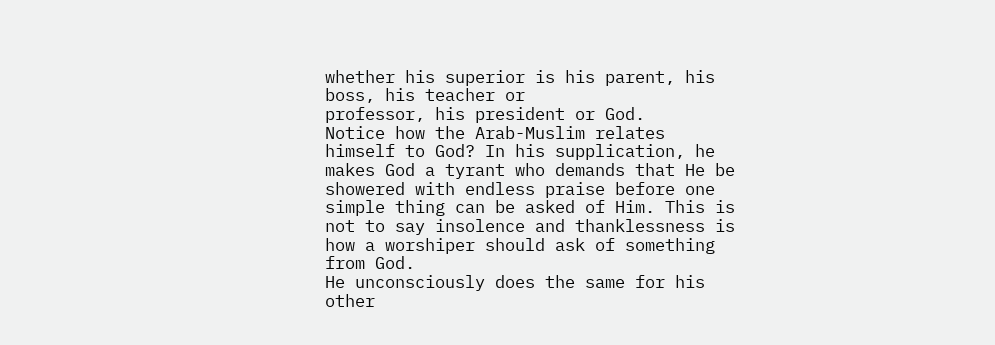whether his superior is his parent, his boss, his teacher or
professor, his president or God.
Notice how the Arab-Muslim relates himself to God? In his supplication, he makes God a tyrant who demands that He be showered with endless praise before one simple thing can be asked of Him. This is not to say insolence and thanklessness is how a worshiper should ask of something from God.
He unconsciously does the same for his other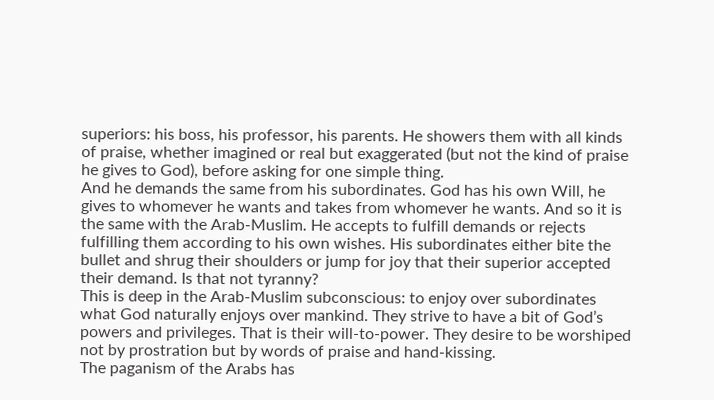superiors: his boss, his professor, his parents. He showers them with all kinds of praise, whether imagined or real but exaggerated (but not the kind of praise he gives to God), before asking for one simple thing.
And he demands the same from his subordinates. God has his own Will, he gives to whomever he wants and takes from whomever he wants. And so it is the same with the Arab-Muslim. He accepts to fulfill demands or rejects fulfilling them according to his own wishes. His subordinates either bite the bullet and shrug their shoulders or jump for joy that their superior accepted their demand. Is that not tyranny?
This is deep in the Arab-Muslim subconscious: to enjoy over subordinates what God naturally enjoys over mankind. They strive to have a bit of God’s powers and privileges. That is their will-to-power. They desire to be worshiped not by prostration but by words of praise and hand-kissing.
The paganism of the Arabs has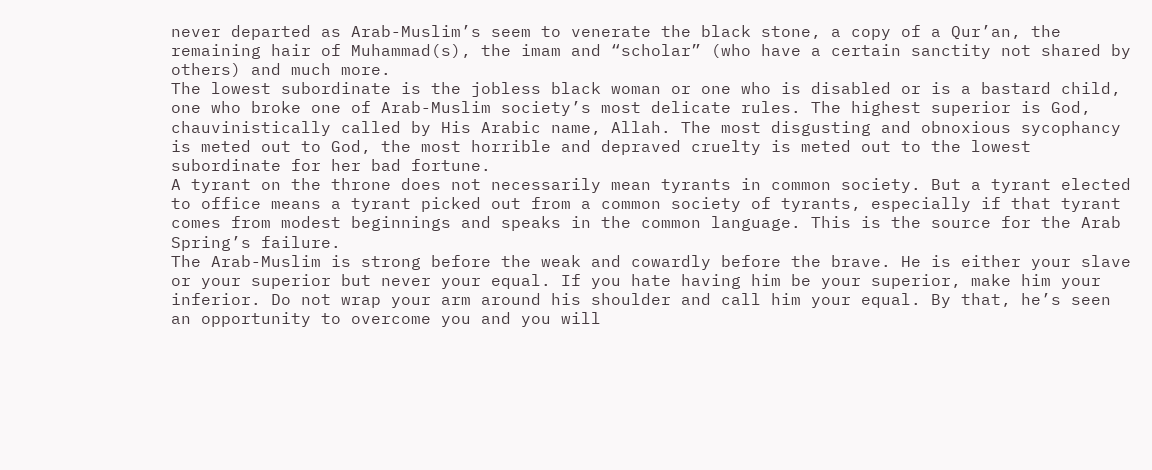never departed as Arab-Muslim’s seem to venerate the black stone, a copy of a Qur’an, the remaining hair of Muhammad(s), the imam and “scholar” (who have a certain sanctity not shared by others) and much more.
The lowest subordinate is the jobless black woman or one who is disabled or is a bastard child, one who broke one of Arab-Muslim society’s most delicate rules. The highest superior is God, chauvinistically called by His Arabic name, Allah. The most disgusting and obnoxious sycophancy is meted out to God, the most horrible and depraved cruelty is meted out to the lowest subordinate for her bad fortune.
A tyrant on the throne does not necessarily mean tyrants in common society. But a tyrant elected to office means a tyrant picked out from a common society of tyrants, especially if that tyrant comes from modest beginnings and speaks in the common language. This is the source for the Arab Spring’s failure.
The Arab-Muslim is strong before the weak and cowardly before the brave. He is either your slave or your superior but never your equal. If you hate having him be your superior, make him your inferior. Do not wrap your arm around his shoulder and call him your equal. By that, he’s seen an opportunity to overcome you and you will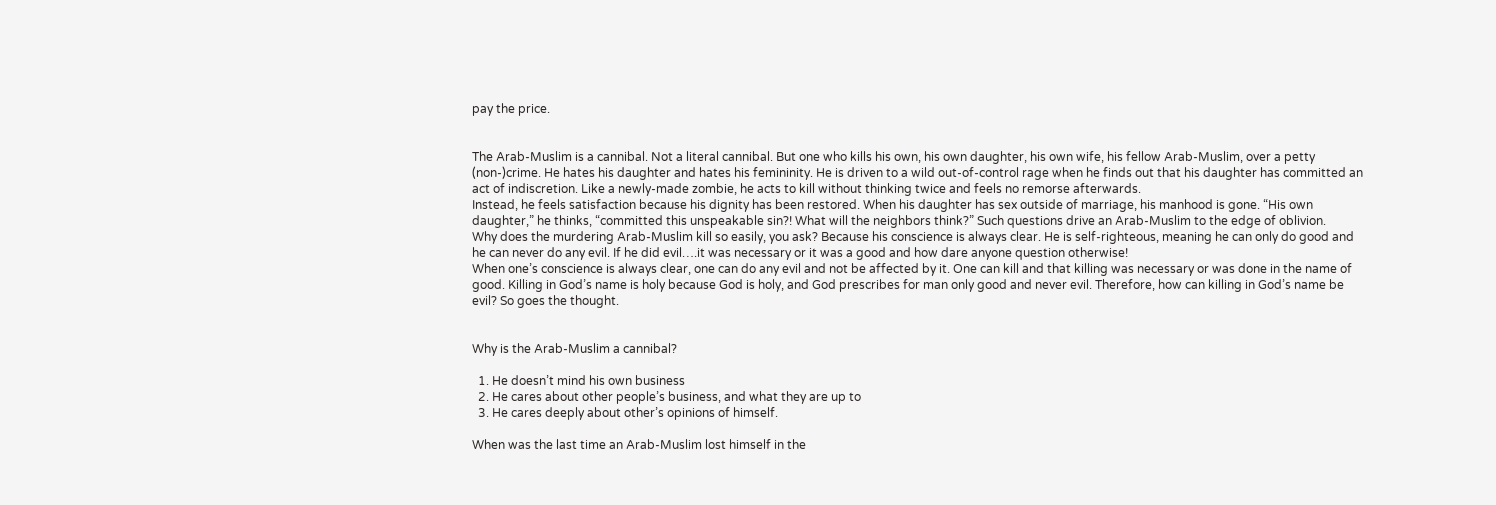pay the price.


The Arab-Muslim is a cannibal. Not a literal cannibal. But one who kills his own, his own daughter, his own wife, his fellow Arab-Muslim, over a petty (non-)crime. He hates his daughter and hates his femininity. He is driven to a wild out-of-control rage when he finds out that his daughter has committed an act of indiscretion. Like a newly-made zombie, he acts to kill without thinking twice and feels no remorse afterwards.
Instead, he feels satisfaction because his dignity has been restored. When his daughter has sex outside of marriage, his manhood is gone. “His own daughter,” he thinks, “committed this unspeakable sin?! What will the neighbors think?” Such questions drive an Arab-Muslim to the edge of oblivion.
Why does the murdering Arab-Muslim kill so easily, you ask? Because his conscience is always clear. He is self-righteous, meaning he can only do good and he can never do any evil. If he did evil….it was necessary or it was a good and how dare anyone question otherwise!
When one’s conscience is always clear, one can do any evil and not be affected by it. One can kill and that killing was necessary or was done in the name of good. Killing in God’s name is holy because God is holy, and God prescribes for man only good and never evil. Therefore, how can killing in God’s name be evil? So goes the thought.


Why is the Arab-Muslim a cannibal?

  1. He doesn’t mind his own business
  2. He cares about other people’s business, and what they are up to
  3. He cares deeply about other’s opinions of himself.

When was the last time an Arab-Muslim lost himself in the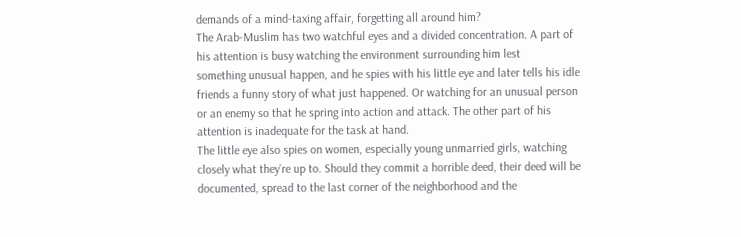demands of a mind-taxing affair, forgetting all around him?
The Arab-Muslim has two watchful eyes and a divided concentration. A part of his attention is busy watching the environment surrounding him lest
something unusual happen, and he spies with his little eye and later tells his idle friends a funny story of what just happened. Or watching for an unusual person or an enemy so that he spring into action and attack. The other part of his attention is inadequate for the task at hand.
The little eye also spies on women, especially young unmarried girls, watching closely what they’re up to. Should they commit a horrible deed, their deed will be documented, spread to the last corner of the neighborhood and the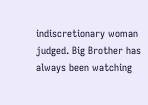indiscretionary woman judged. Big Brother has always been watching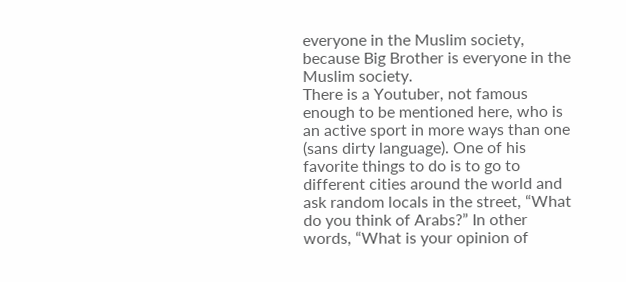everyone in the Muslim society, because Big Brother is everyone in the Muslim society.
There is a Youtuber, not famous enough to be mentioned here, who is an active sport in more ways than one (sans dirty language). One of his favorite things to do is to go to different cities around the world and ask random locals in the street, “What do you think of Arabs?” In other words, “What is your opinion of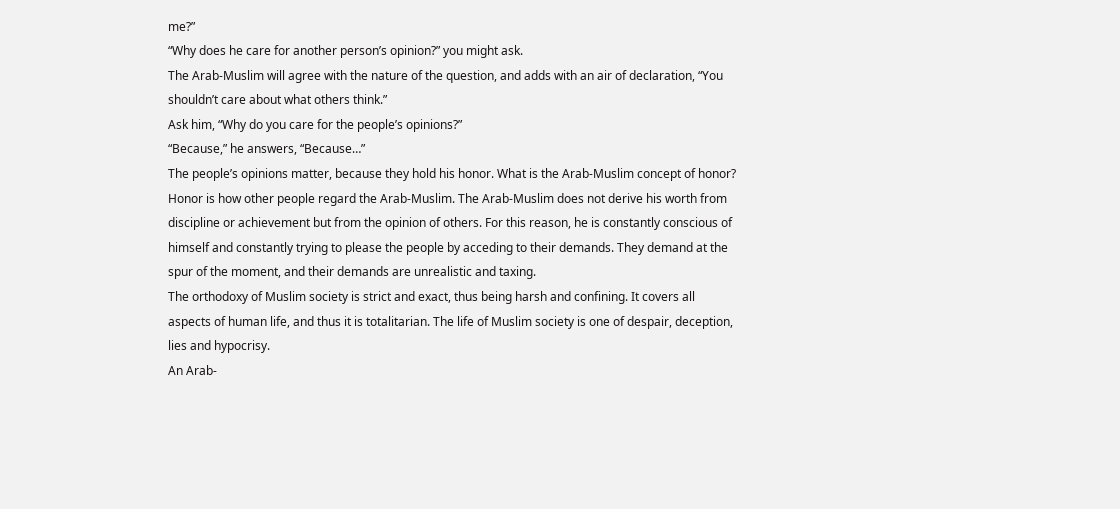me?”
“Why does he care for another person’s opinion?” you might ask.
The Arab-Muslim will agree with the nature of the question, and adds with an air of declaration, “You shouldn’t care about what others think.”
Ask him, “Why do you care for the people’s opinions?”
“Because,” he answers, “Because…”
The people’s opinions matter, because they hold his honor. What is the Arab-Muslim concept of honor?
Honor is how other people regard the Arab-Muslim. The Arab-Muslim does not derive his worth from discipline or achievement but from the opinion of others. For this reason, he is constantly conscious of himself and constantly trying to please the people by acceding to their demands. They demand at the spur of the moment, and their demands are unrealistic and taxing.
The orthodoxy of Muslim society is strict and exact, thus being harsh and confining. It covers all aspects of human life, and thus it is totalitarian. The life of Muslim society is one of despair, deception, lies and hypocrisy.
An Arab-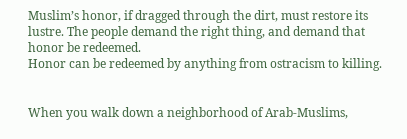Muslim’s honor, if dragged through the dirt, must restore its lustre. The people demand the right thing, and demand that honor be redeemed.
Honor can be redeemed by anything from ostracism to killing.


When you walk down a neighborhood of Arab-Muslims,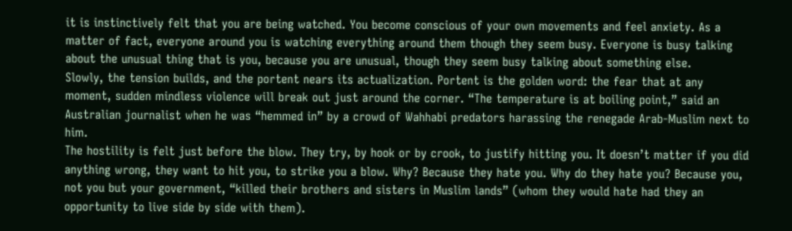it is instinctively felt that you are being watched. You become conscious of your own movements and feel anxiety. As a matter of fact, everyone around you is watching everything around them though they seem busy. Everyone is busy talking about the unusual thing that is you, because you are unusual, though they seem busy talking about something else.
Slowly, the tension builds, and the portent nears its actualization. Portent is the golden word: the fear that at any moment, sudden mindless violence will break out just around the corner. “The temperature is at boiling point,” said an Australian journalist when he was “hemmed in” by a crowd of Wahhabi predators harassing the renegade Arab-Muslim next to him.
The hostility is felt just before the blow. They try, by hook or by crook, to justify hitting you. It doesn’t matter if you did anything wrong, they want to hit you, to strike you a blow. Why? Because they hate you. Why do they hate you? Because you, not you but your government, “killed their brothers and sisters in Muslim lands” (whom they would hate had they an opportunity to live side by side with them).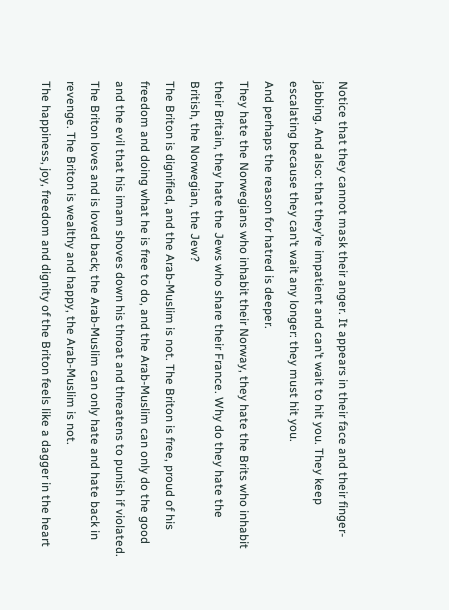Notice that they cannot mask their anger. It appears in their face and their finger-jabbing. And also: that they’re impatient and can’t wait to hit you. They keep escalating because they can’t wait any longer: they must hit you.
And perhaps the reason for hatred is deeper.
They hate the Norwegians who inhabit their Norway, they hate the Brits who inhabit their Britain, they hate the Jews who share their France. Why do they hate the British, the Norwegian, the Jew?
The Briton is dignified, and the Arab-Muslim is not. The Briton is free, proud of his freedom and doing what he is free to do, and the Arab-Muslim can only do the good and the evil that his imam shoves down his throat and threatens to punish if violated. The Briton loves and is loved back; the Arab-Muslim can only hate and hate back in revenge. The Briton is wealthy and happy, the Arab-Muslim is not.
The happiness, joy, freedom and dignity of the Briton feels like a dagger in the heart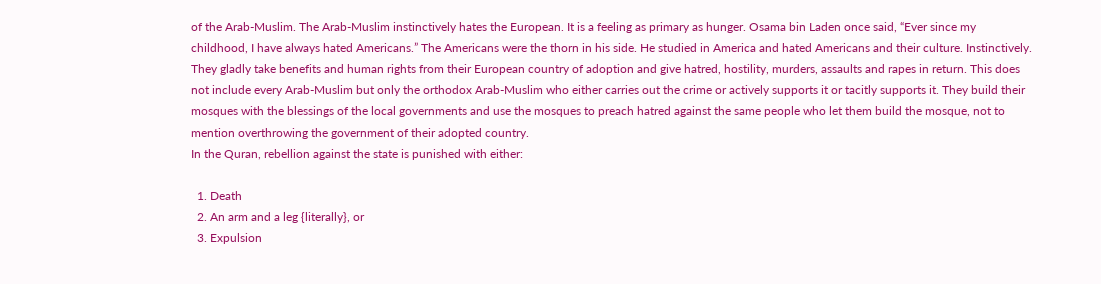of the Arab-Muslim. The Arab-Muslim instinctively hates the European. It is a feeling as primary as hunger. Osama bin Laden once said, “Ever since my childhood, I have always hated Americans.” The Americans were the thorn in his side. He studied in America and hated Americans and their culture. Instinctively.
They gladly take benefits and human rights from their European country of adoption and give hatred, hostility, murders, assaults and rapes in return. This does not include every Arab-Muslim but only the orthodox Arab-Muslim who either carries out the crime or actively supports it or tacitly supports it. They build their mosques with the blessings of the local governments and use the mosques to preach hatred against the same people who let them build the mosque, not to mention overthrowing the government of their adopted country.
In the Quran, rebellion against the state is punished with either:

  1. Death
  2. An arm and a leg {literally}, or
  3. Expulsion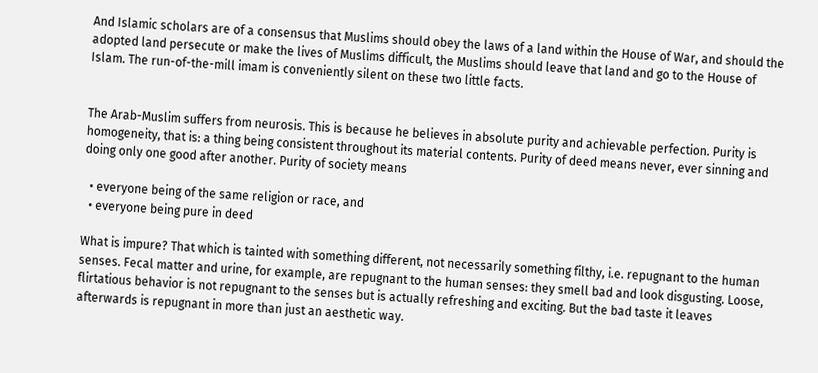And Islamic scholars are of a consensus that Muslims should obey the laws of a land within the House of War, and should the adopted land persecute or make the lives of Muslims difficult, the Muslims should leave that land and go to the House of Islam. The run-of-the-mill imam is conveniently silent on these two little facts.


The Arab-Muslim suffers from neurosis. This is because he believes in absolute purity and achievable perfection. Purity is homogeneity, that is: a thing being consistent throughout its material contents. Purity of deed means never, ever sinning and doing only one good after another. Purity of society means

  • everyone being of the same religion or race, and
  • everyone being pure in deed

What is impure? That which is tainted with something different, not necessarily something filthy, i.e. repugnant to the human senses. Fecal matter and urine, for example, are repugnant to the human senses: they smell bad and look disgusting. Loose, flirtatious behavior is not repugnant to the senses but is actually refreshing and exciting. But the bad taste it leaves afterwards is repugnant in more than just an aesthetic way.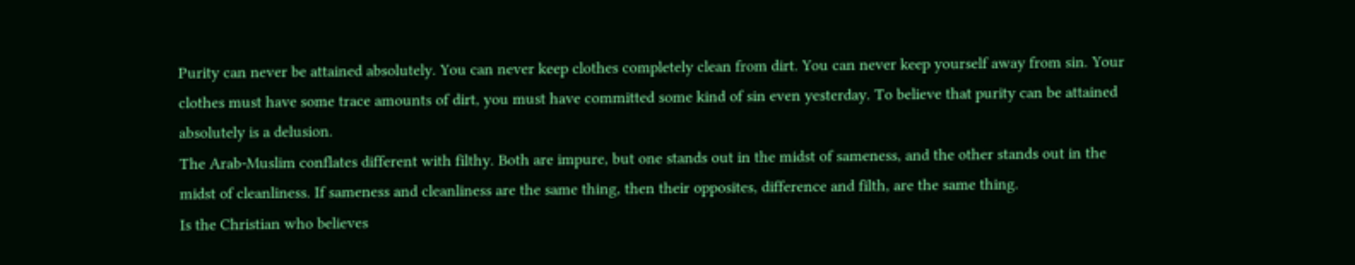Purity can never be attained absolutely. You can never keep clothes completely clean from dirt. You can never keep yourself away from sin. Your clothes must have some trace amounts of dirt, you must have committed some kind of sin even yesterday. To believe that purity can be attained absolutely is a delusion.
The Arab-Muslim conflates different with filthy. Both are impure, but one stands out in the midst of sameness, and the other stands out in the midst of cleanliness. If sameness and cleanliness are the same thing, then their opposites, difference and filth, are the same thing.
Is the Christian who believes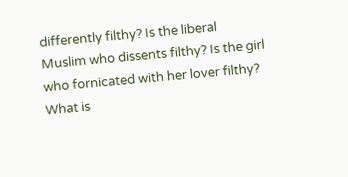differently filthy? Is the liberal Muslim who dissents filthy? Is the girl who fornicated with her lover filthy?
What is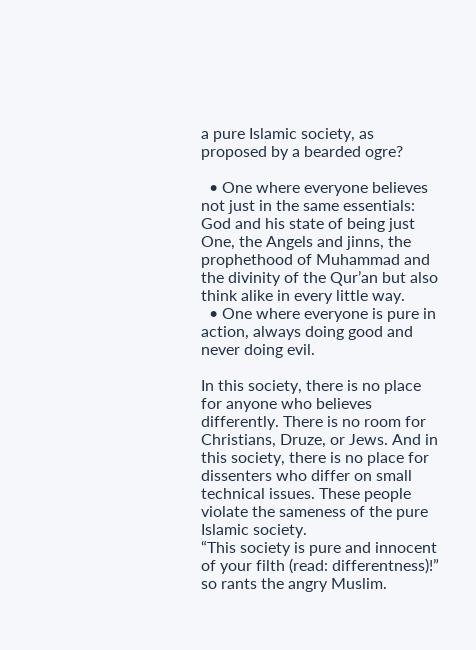a pure Islamic society, as proposed by a bearded ogre?

  • One where everyone believes not just in the same essentials: God and his state of being just One, the Angels and jinns, the prophethood of Muhammad and the divinity of the Qur’an but also think alike in every little way.
  • One where everyone is pure in action, always doing good and never doing evil.

In this society, there is no place for anyone who believes differently. There is no room for Christians, Druze, or Jews. And in this society, there is no place for dissenters who differ on small technical issues. These people violate the sameness of the pure Islamic society.
“This society is pure and innocent of your filth (read: differentness)!” so rants the angry Muslim.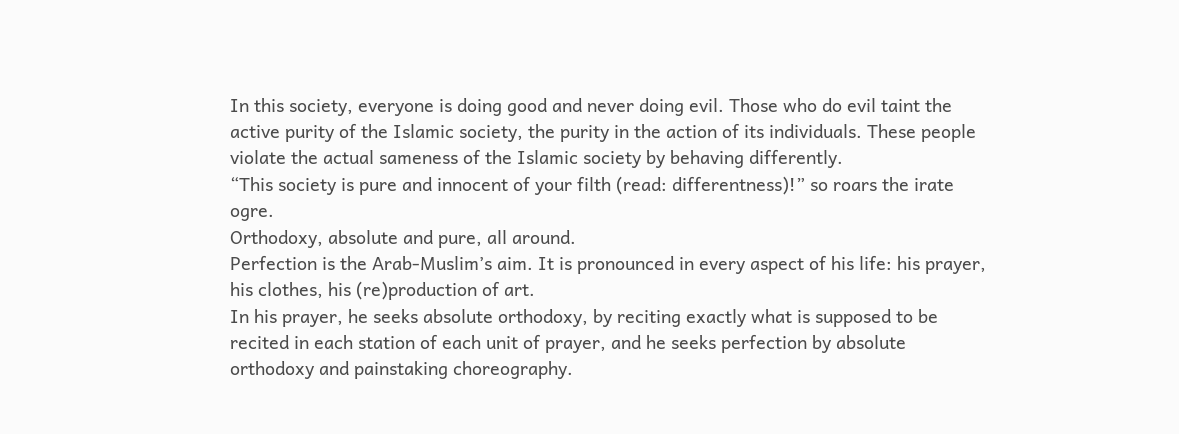In this society, everyone is doing good and never doing evil. Those who do evil taint the active purity of the Islamic society, the purity in the action of its individuals. These people violate the actual sameness of the Islamic society by behaving differently.
“This society is pure and innocent of your filth (read: differentness)!” so roars the irate ogre.
Orthodoxy, absolute and pure, all around.
Perfection is the Arab-Muslim’s aim. It is pronounced in every aspect of his life: his prayer, his clothes, his (re)production of art.
In his prayer, he seeks absolute orthodoxy, by reciting exactly what is supposed to be recited in each station of each unit of prayer, and he seeks perfection by absolute orthodoxy and painstaking choreography.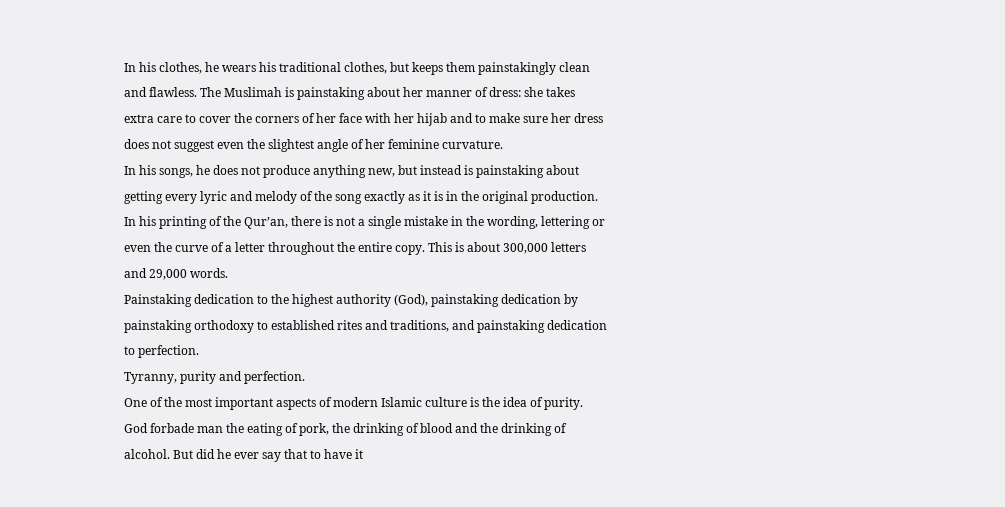In his clothes, he wears his traditional clothes, but keeps them painstakingly clean and flawless. The Muslimah is painstaking about her manner of dress: she takes extra care to cover the corners of her face with her hijab and to make sure her dress does not suggest even the slightest angle of her feminine curvature.
In his songs, he does not produce anything new, but instead is painstaking about getting every lyric and melody of the song exactly as it is in the original production.
In his printing of the Qur’an, there is not a single mistake in the wording, lettering or even the curve of a letter throughout the entire copy. This is about 300,000 letters and 29,000 words.
Painstaking dedication to the highest authority (God), painstaking dedication by painstaking orthodoxy to established rites and traditions, and painstaking dedication to perfection.
Tyranny, purity and perfection.
One of the most important aspects of modern Islamic culture is the idea of purity. God forbade man the eating of pork, the drinking of blood and the drinking of alcohol. But did he ever say that to have it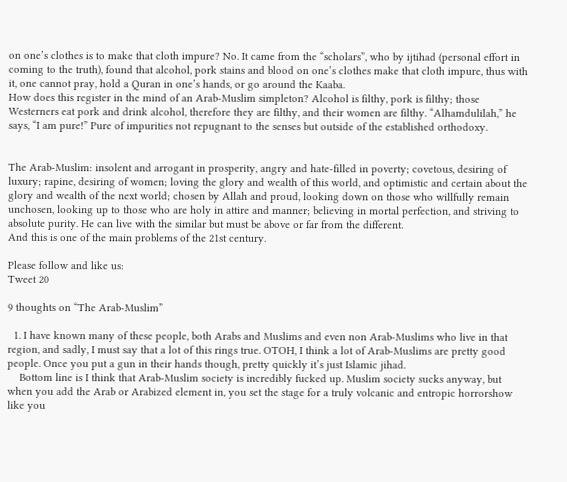on one’s clothes is to make that cloth impure? No. It came from the “scholars”, who by ijtihad (personal effort in coming to the truth), found that alcohol, pork stains and blood on one’s clothes make that cloth impure, thus with it, one cannot pray, hold a Quran in one’s hands, or go around the Kaaba.
How does this register in the mind of an Arab-Muslim simpleton? Alcohol is filthy, pork is filthy; those Westerners eat pork and drink alcohol, therefore they are filthy, and their women are filthy. “Alhamdulilah,” he says, “I am pure!” Pure of impurities not repugnant to the senses but outside of the established orthodoxy.


The Arab-Muslim: insolent and arrogant in prosperity, angry and hate-filled in poverty; covetous, desiring of luxury; rapine, desiring of women; loving the glory and wealth of this world, and optimistic and certain about the glory and wealth of the next world; chosen by Allah and proud, looking down on those who willfully remain unchosen, looking up to those who are holy in attire and manner; believing in mortal perfection, and striving to absolute purity. He can live with the similar but must be above or far from the different.
And this is one of the main problems of the 21st century.

Please follow and like us:
Tweet 20

9 thoughts on “The Arab-Muslim”

  1. I have known many of these people, both Arabs and Muslims and even non Arab-Muslims who live in that region, and sadly, I must say that a lot of this rings true. OTOH, I think a lot of Arab-Muslims are pretty good people. Once you put a gun in their hands though, pretty quickly it’s just Islamic jihad.
    Bottom line is I think that Arab-Muslim society is incredibly fucked up. Muslim society sucks anyway, but when you add the Arab or Arabized element in, you set the stage for a truly volcanic and entropic horrorshow like you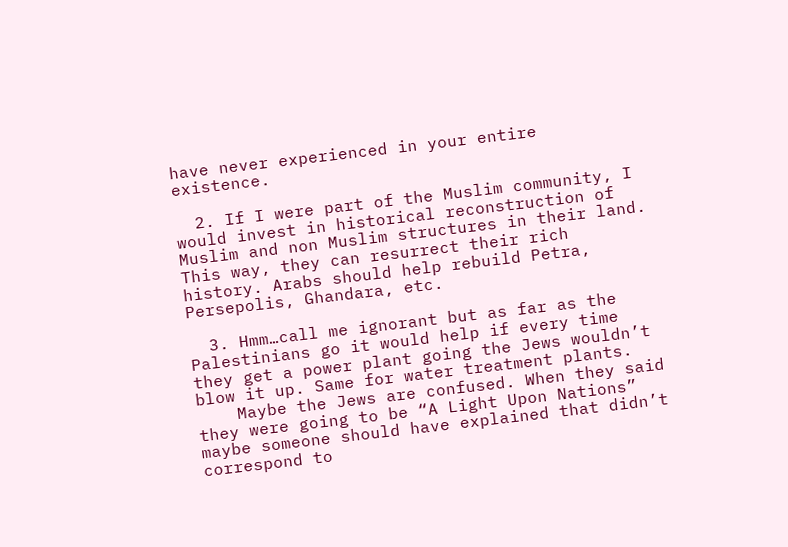have never experienced in your entire existence.

  2. If I were part of the Muslim community, I would invest in historical reconstruction of Muslim and non Muslim structures in their land. This way, they can resurrect their rich history. Arabs should help rebuild Petra, Persepolis, Ghandara, etc.

  3. Hmm…call me ignorant but as far as the Palestinians go it would help if every time they get a power plant going the Jews wouldn’t blow it up. Same for water treatment plants.
    Maybe the Jews are confused. When they said they were going to be “A Light Upon Nations” maybe someone should have explained that didn’t correspond to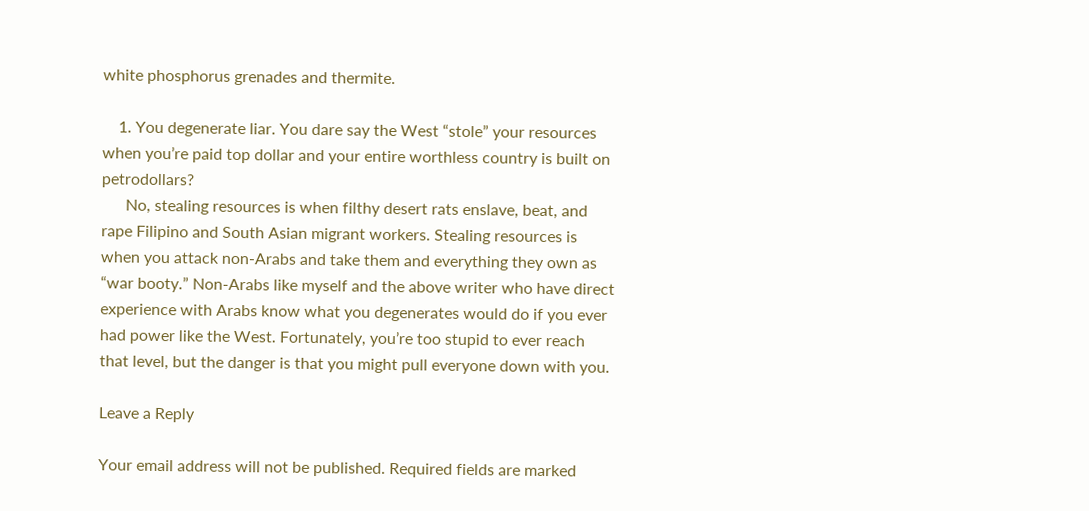white phosphorus grenades and thermite.

    1. You degenerate liar. You dare say the West “stole” your resources when you’re paid top dollar and your entire worthless country is built on petrodollars?
      No, stealing resources is when filthy desert rats enslave, beat, and rape Filipino and South Asian migrant workers. Stealing resources is when you attack non-Arabs and take them and everything they own as “war booty.” Non-Arabs like myself and the above writer who have direct experience with Arabs know what you degenerates would do if you ever had power like the West. Fortunately, you’re too stupid to ever reach that level, but the danger is that you might pull everyone down with you.

Leave a Reply

Your email address will not be published. Required fields are marked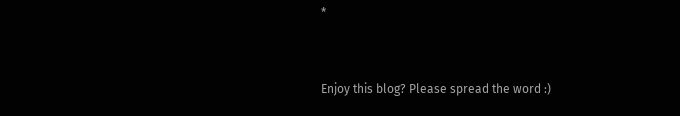*


Enjoy this blog? Please spread the word :)